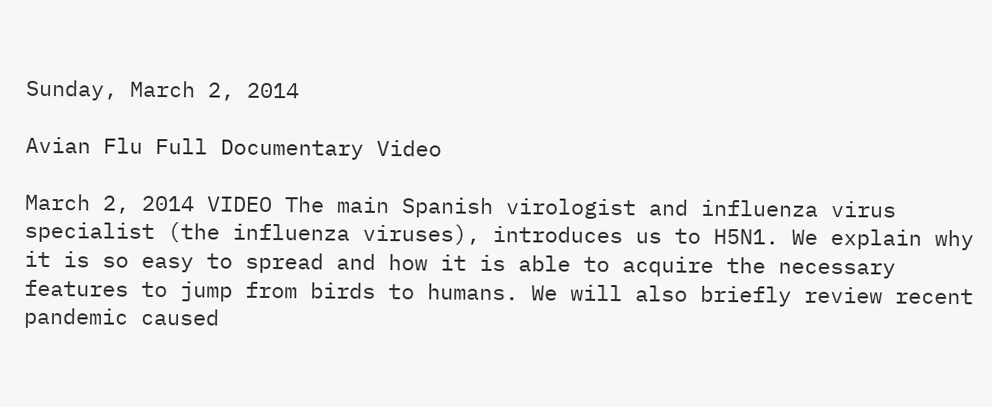Sunday, March 2, 2014

Avian Flu Full Documentary Video

March 2, 2014 VIDEO The main Spanish virologist and influenza virus specialist (the influenza viruses), introduces us to H5N1. We explain why it is so easy to spread and how it is able to acquire the necessary features to jump from birds to humans. We will also briefly review recent pandemic caused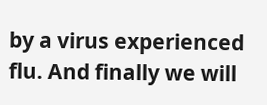by a virus experienced flu. And finally we will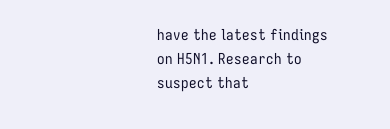have the latest findings on H5N1. Research to suspect that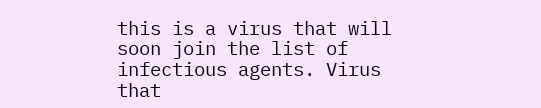this is a virus that will soon join the list of infectious agents. Virus that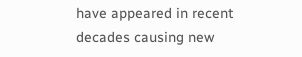have appeared in recent decades causing new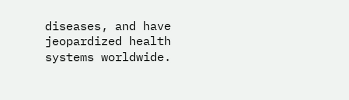diseases, and have jeopardized health systems worldwide.